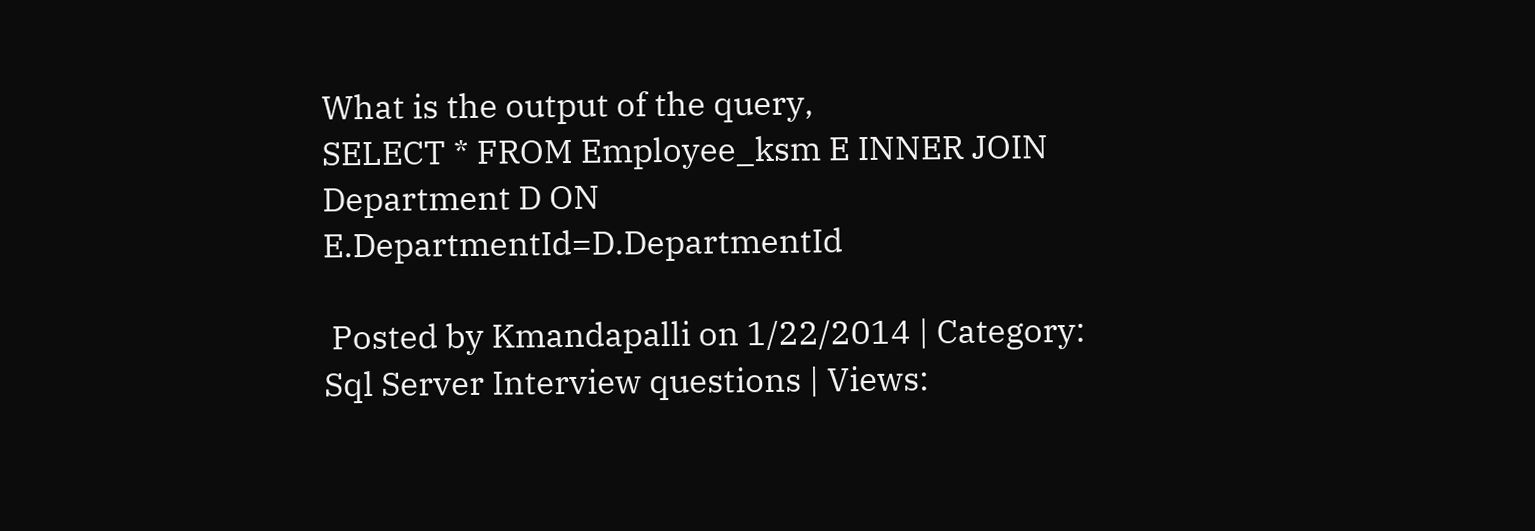What is the output of the query,
SELECT * FROM Employee_ksm E INNER JOIN Department D ON E.DepartmentId=D.DepartmentId

 Posted by Kmandapalli on 1/22/2014 | Category: Sql Server Interview questions | Views: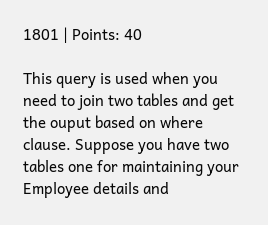1801 | Points: 40

This query is used when you need to join two tables and get the ouput based on where clause. Suppose you have two tables one for maintaining your Employee details and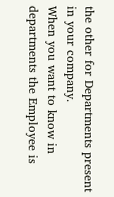the other for Departments present in your company.
When you want to know in departments the Employee is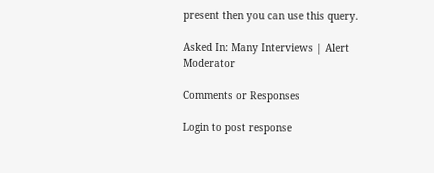present then you can use this query.

Asked In: Many Interviews | Alert Moderator

Comments or Responses

Login to post response